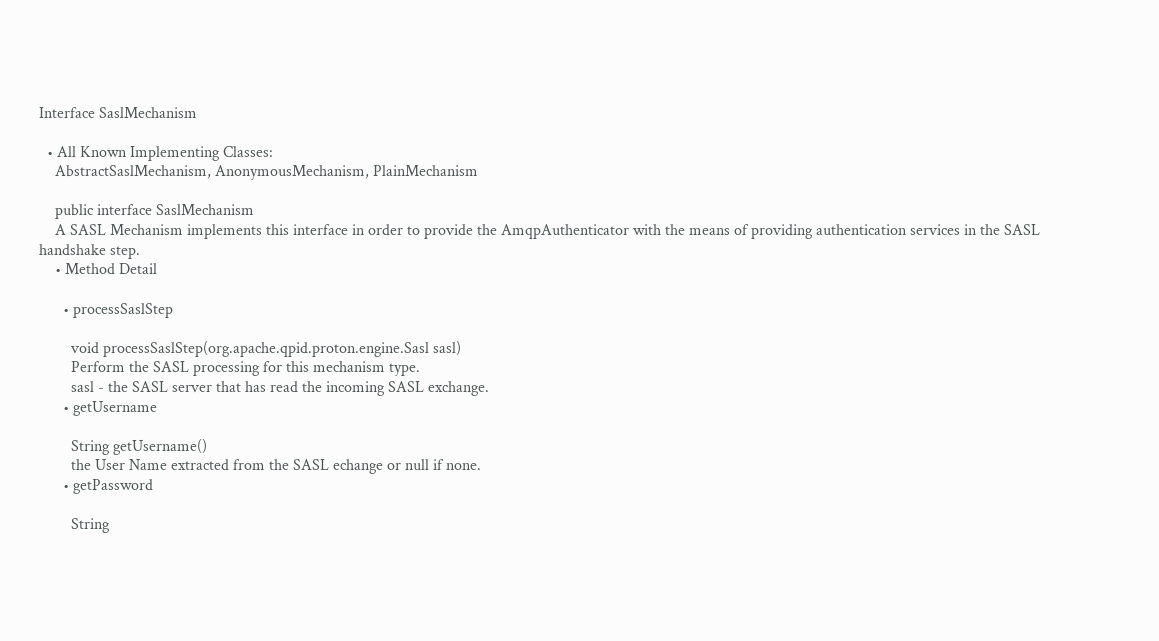Interface SaslMechanism

  • All Known Implementing Classes:
    AbstractSaslMechanism, AnonymousMechanism, PlainMechanism

    public interface SaslMechanism
    A SASL Mechanism implements this interface in order to provide the AmqpAuthenticator with the means of providing authentication services in the SASL handshake step.
    • Method Detail

      • processSaslStep

        void processSaslStep(org.apache.qpid.proton.engine.Sasl sasl)
        Perform the SASL processing for this mechanism type.
        sasl - the SASL server that has read the incoming SASL exchange.
      • getUsername

        String getUsername()
        the User Name extracted from the SASL echange or null if none.
      • getPassword

        String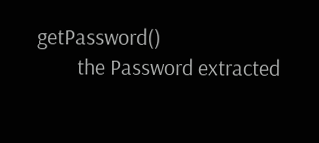getPassword()
        the Password extracted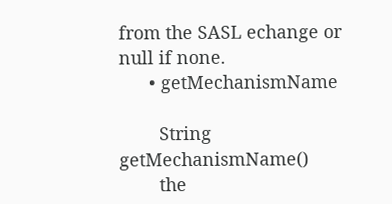from the SASL echange or null if none.
      • getMechanismName

        String getMechanismName()
        the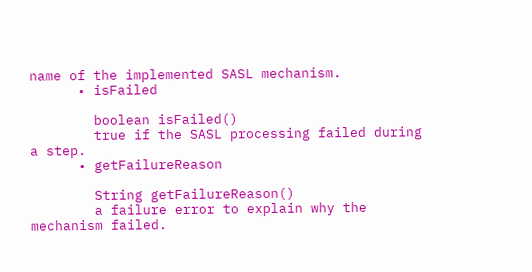name of the implemented SASL mechanism.
      • isFailed

        boolean isFailed()
        true if the SASL processing failed during a step.
      • getFailureReason

        String getFailureReason()
        a failure error to explain why the mechanism failed.